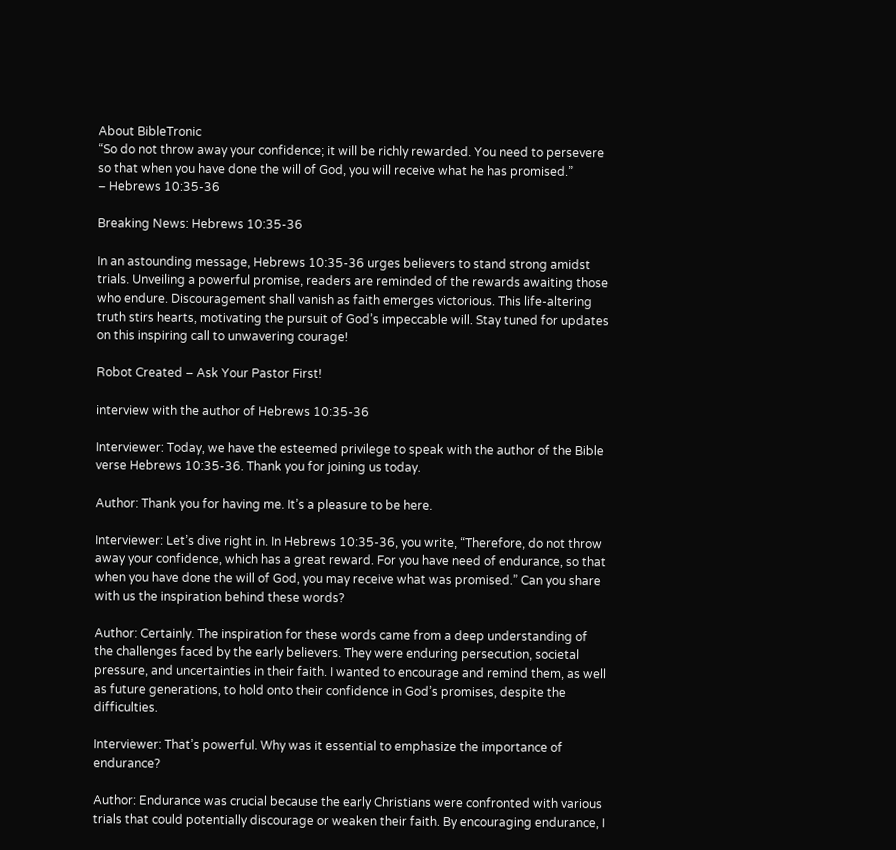About BibleTronic
“So do not throw away your confidence; it will be richly rewarded. You need to persevere so that when you have done the will of God, you will receive what he has promised.”
– Hebrews 10:35-36

Breaking News: Hebrews 10:35-36

In an astounding message, Hebrews 10:35-36 urges believers to stand strong amidst trials. Unveiling a powerful promise, readers are reminded of the rewards awaiting those who endure. Discouragement shall vanish as faith emerges victorious. This life-altering truth stirs hearts, motivating the pursuit of God’s impeccable will. Stay tuned for updates on this inspiring call to unwavering courage!

Robot Created – Ask Your Pastor First!

interview with the author of Hebrews 10:35-36

Interviewer: Today, we have the esteemed privilege to speak with the author of the Bible verse Hebrews 10:35-36. Thank you for joining us today.

Author: Thank you for having me. It’s a pleasure to be here.

Interviewer: Let’s dive right in. In Hebrews 10:35-36, you write, “Therefore, do not throw away your confidence, which has a great reward. For you have need of endurance, so that when you have done the will of God, you may receive what was promised.” Can you share with us the inspiration behind these words?

Author: Certainly. The inspiration for these words came from a deep understanding of the challenges faced by the early believers. They were enduring persecution, societal pressure, and uncertainties in their faith. I wanted to encourage and remind them, as well as future generations, to hold onto their confidence in God’s promises, despite the difficulties.

Interviewer: That’s powerful. Why was it essential to emphasize the importance of endurance?

Author: Endurance was crucial because the early Christians were confronted with various trials that could potentially discourage or weaken their faith. By encouraging endurance, I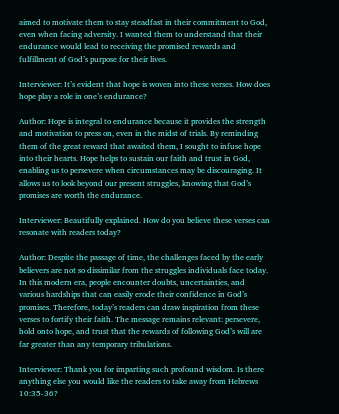aimed to motivate them to stay steadfast in their commitment to God, even when facing adversity. I wanted them to understand that their endurance would lead to receiving the promised rewards and fulfillment of God’s purpose for their lives.

Interviewer: It’s evident that hope is woven into these verses. How does hope play a role in one’s endurance?

Author: Hope is integral to endurance because it provides the strength and motivation to press on, even in the midst of trials. By reminding them of the great reward that awaited them, I sought to infuse hope into their hearts. Hope helps to sustain our faith and trust in God, enabling us to persevere when circumstances may be discouraging. It allows us to look beyond our present struggles, knowing that God’s promises are worth the endurance.

Interviewer: Beautifully explained. How do you believe these verses can resonate with readers today?

Author: Despite the passage of time, the challenges faced by the early believers are not so dissimilar from the struggles individuals face today. In this modern era, people encounter doubts, uncertainties, and various hardships that can easily erode their confidence in God’s promises. Therefore, today’s readers can draw inspiration from these verses to fortify their faith. The message remains relevant: persevere, hold onto hope, and trust that the rewards of following God’s will are far greater than any temporary tribulations.

Interviewer: Thank you for imparting such profound wisdom. Is there anything else you would like the readers to take away from Hebrews 10:35-36?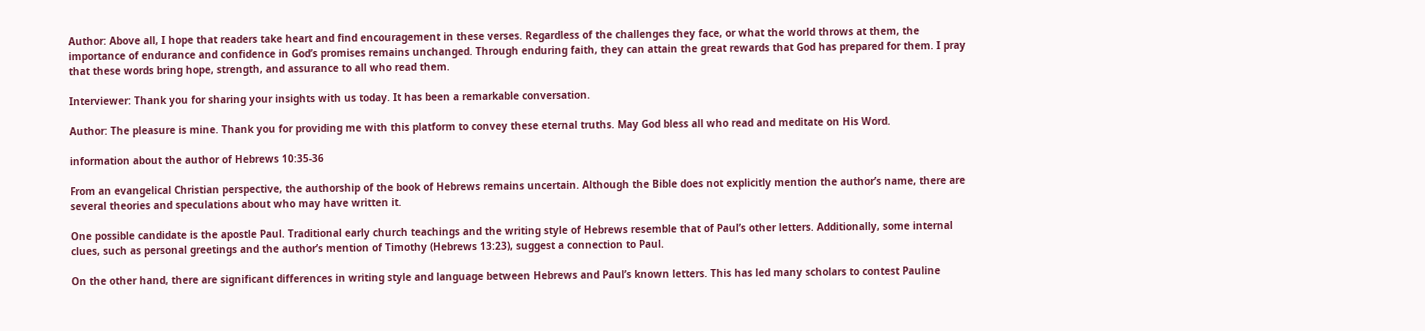Author: Above all, I hope that readers take heart and find encouragement in these verses. Regardless of the challenges they face, or what the world throws at them, the importance of endurance and confidence in God’s promises remains unchanged. Through enduring faith, they can attain the great rewards that God has prepared for them. I pray that these words bring hope, strength, and assurance to all who read them.

Interviewer: Thank you for sharing your insights with us today. It has been a remarkable conversation.

Author: The pleasure is mine. Thank you for providing me with this platform to convey these eternal truths. May God bless all who read and meditate on His Word.

information about the author of Hebrews 10:35-36

From an evangelical Christian perspective, the authorship of the book of Hebrews remains uncertain. Although the Bible does not explicitly mention the author’s name, there are several theories and speculations about who may have written it.

One possible candidate is the apostle Paul. Traditional early church teachings and the writing style of Hebrews resemble that of Paul’s other letters. Additionally, some internal clues, such as personal greetings and the author’s mention of Timothy (Hebrews 13:23), suggest a connection to Paul.

On the other hand, there are significant differences in writing style and language between Hebrews and Paul’s known letters. This has led many scholars to contest Pauline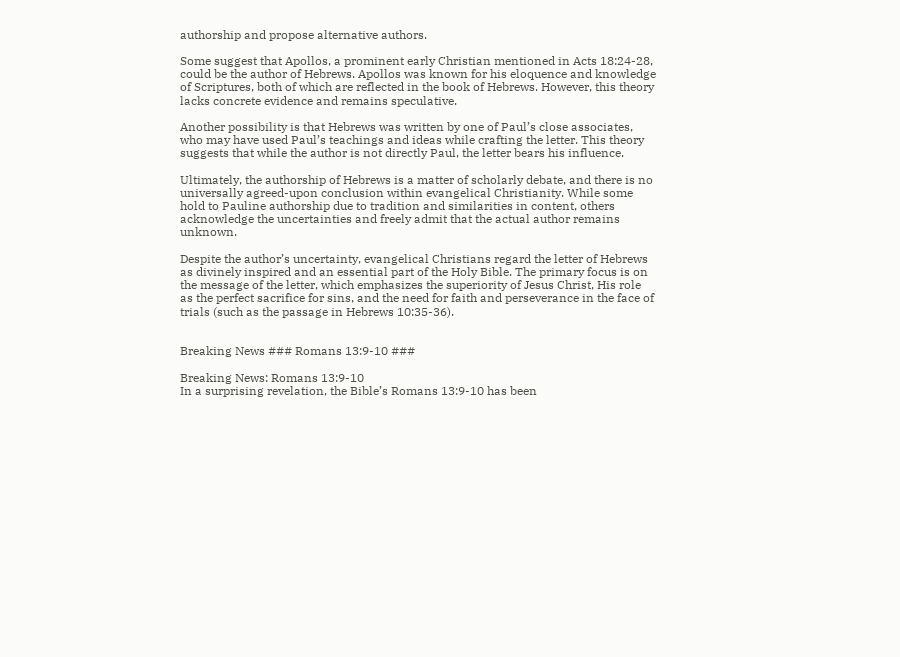authorship and propose alternative authors.

Some suggest that Apollos, a prominent early Christian mentioned in Acts 18:24-28, could be the author of Hebrews. Apollos was known for his eloquence and knowledge of Scriptures, both of which are reflected in the book of Hebrews. However, this theory lacks concrete evidence and remains speculative.

Another possibility is that Hebrews was written by one of Paul’s close associates, who may have used Paul’s teachings and ideas while crafting the letter. This theory suggests that while the author is not directly Paul, the letter bears his influence.

Ultimately, the authorship of Hebrews is a matter of scholarly debate, and there is no universally agreed-upon conclusion within evangelical Christianity. While some hold to Pauline authorship due to tradition and similarities in content, others acknowledge the uncertainties and freely admit that the actual author remains unknown.

Despite the author’s uncertainty, evangelical Christians regard the letter of Hebrews as divinely inspired and an essential part of the Holy Bible. The primary focus is on the message of the letter, which emphasizes the superiority of Jesus Christ, His role as the perfect sacrifice for sins, and the need for faith and perseverance in the face of trials (such as the passage in Hebrews 10:35-36).


Breaking News ### Romans 13:9-10 ###

Breaking News: Romans 13:9-10
In a surprising revelation, the Bible’s Romans 13:9-10 has been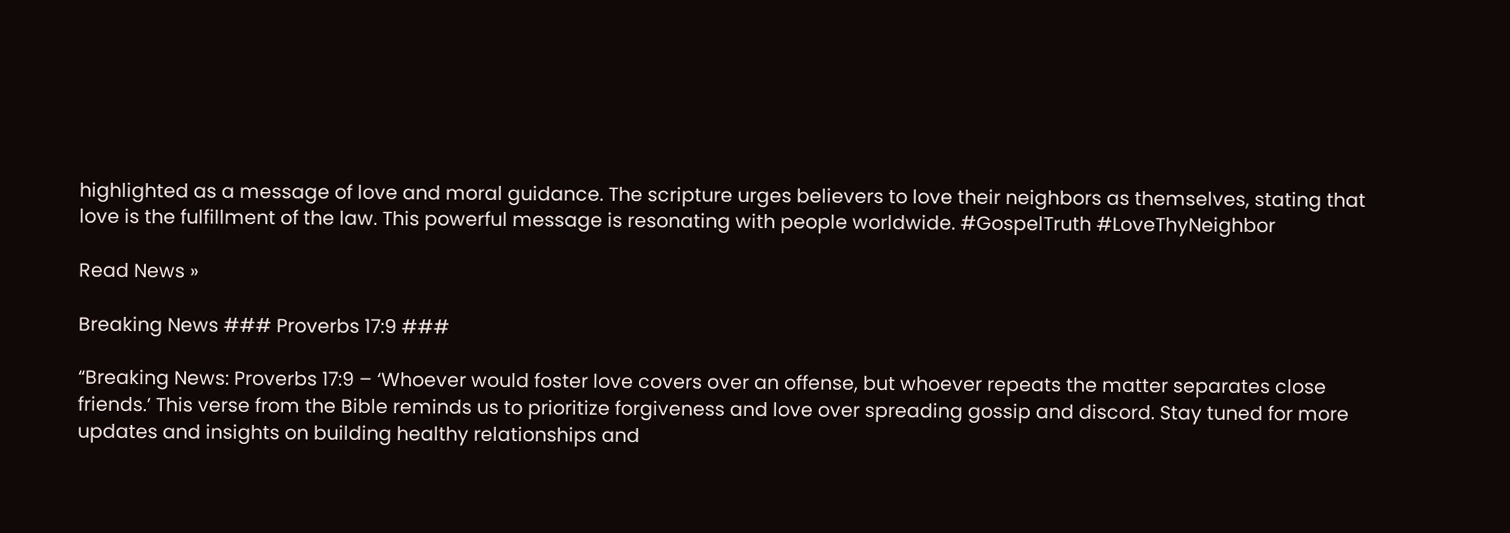highlighted as a message of love and moral guidance. The scripture urges believers to love their neighbors as themselves, stating that love is the fulfillment of the law. This powerful message is resonating with people worldwide. #GospelTruth #LoveThyNeighbor

Read News »

Breaking News ### Proverbs 17:9 ###

“Breaking News: Proverbs 17:9 – ‘Whoever would foster love covers over an offense, but whoever repeats the matter separates close friends.’ This verse from the Bible reminds us to prioritize forgiveness and love over spreading gossip and discord. Stay tuned for more updates and insights on building healthy relationships and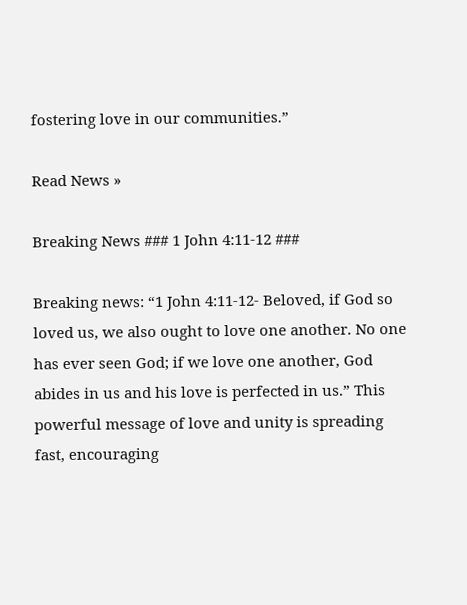fostering love in our communities.”

Read News »

Breaking News ### 1 John 4:11-12 ###

Breaking news: “1 John 4:11-12- Beloved, if God so loved us, we also ought to love one another. No one has ever seen God; if we love one another, God abides in us and his love is perfected in us.” This powerful message of love and unity is spreading fast, encouraging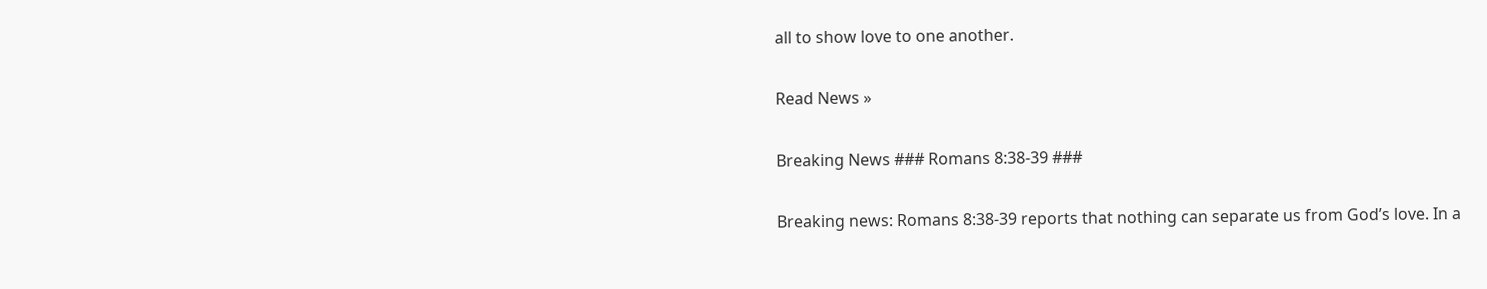all to show love to one another.

Read News »

Breaking News ### Romans 8:38-39 ###

Breaking news: Romans 8:38-39 reports that nothing can separate us from God’s love. In a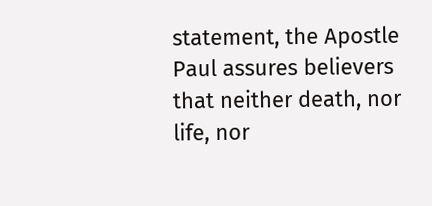statement, the Apostle Paul assures believers that neither death, nor life, nor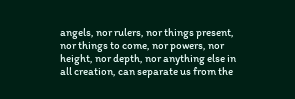angels, nor rulers, nor things present, nor things to come, nor powers, nor height, nor depth, nor anything else in all creation, can separate us from the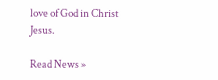love of God in Christ Jesus.

Read News »